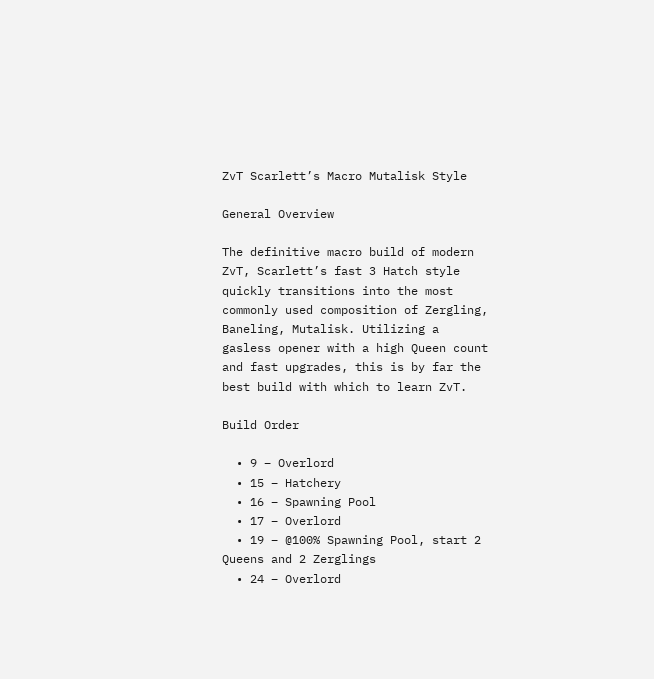ZvT Scarlett’s Macro Mutalisk Style

General Overview

The definitive macro build of modern ZvT, Scarlett’s fast 3 Hatch style quickly transitions into the most commonly used composition of Zergling, Baneling, Mutalisk. Utilizing a gasless opener with a high Queen count and fast upgrades, this is by far the best build with which to learn ZvT.

Build Order

  • 9 – Overlord
  • 15 – Hatchery
  • 16 – Spawning Pool
  • 17 – Overlord
  • 19 – @100% Spawning Pool, start 2 Queens and 2 Zerglings
  • 24 – Overlord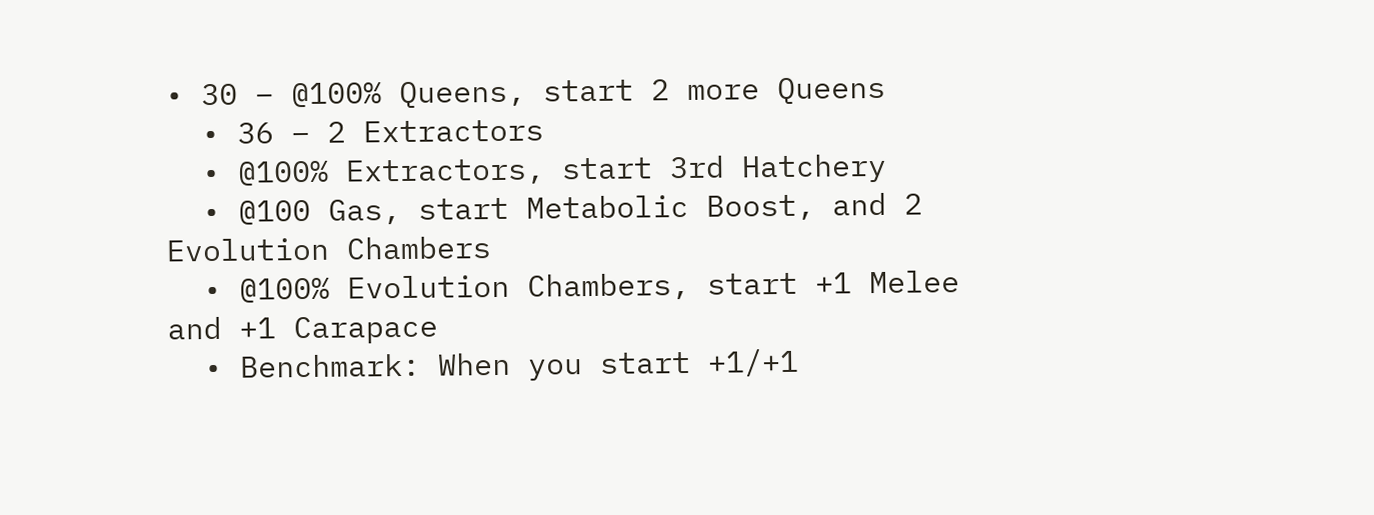• 30 – @100% Queens, start 2 more Queens
  • 36 – 2 Extractors
  • @100% Extractors, start 3rd Hatchery
  • @100 Gas, start Metabolic Boost, and 2 Evolution Chambers
  • @100% Evolution Chambers, start +1 Melee and +1 Carapace
  • Benchmark: When you start +1/+1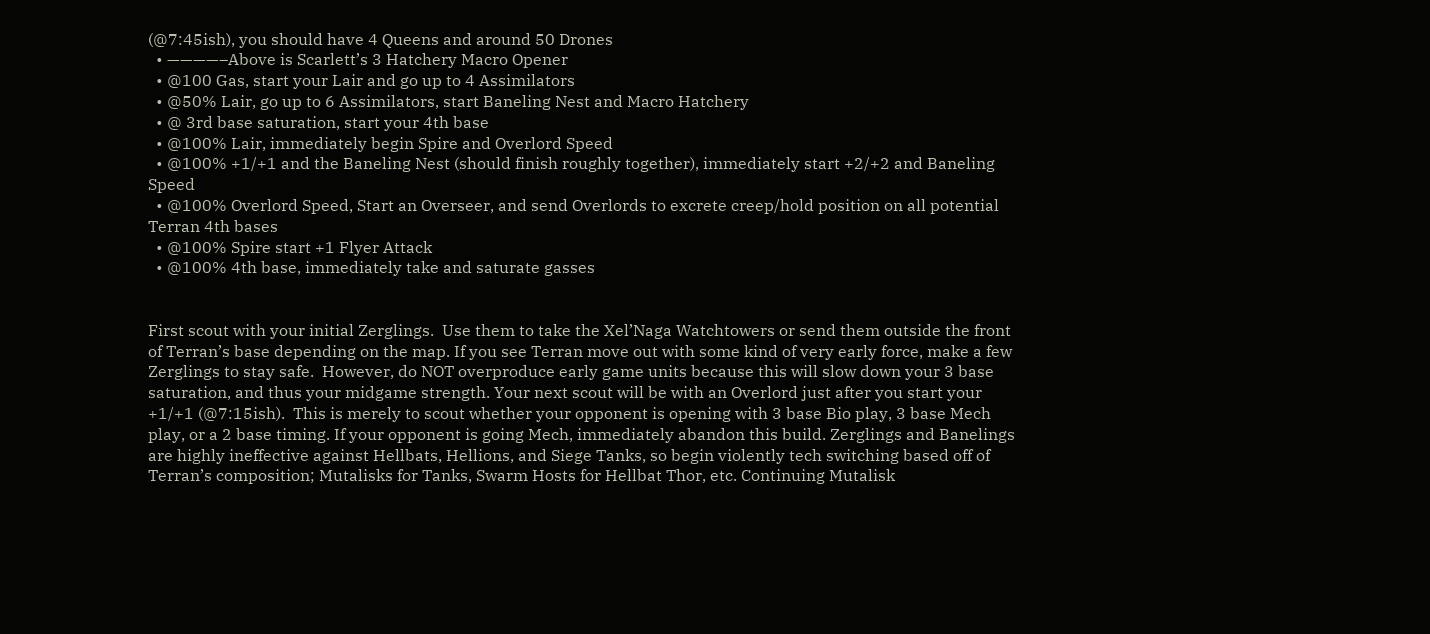(@7:45ish), you should have 4 Queens and around 50 Drones
  • ————–Above is Scarlett’s 3 Hatchery Macro Opener
  • @100 Gas, start your Lair and go up to 4 Assimilators
  • @50% Lair, go up to 6 Assimilators, start Baneling Nest and Macro Hatchery
  • @ 3rd base saturation, start your 4th base
  • @100% Lair, immediately begin Spire and Overlord Speed
  • @100% +1/+1 and the Baneling Nest (should finish roughly together), immediately start +2/+2 and Baneling Speed
  • @100% Overlord Speed, Start an Overseer, and send Overlords to excrete creep/hold position on all potential Terran 4th bases
  • @100% Spire start +1 Flyer Attack
  • @100% 4th base, immediately take and saturate gasses


First scout with your initial Zerglings.  Use them to take the Xel’Naga Watchtowers or send them outside the front of Terran’s base depending on the map. If you see Terran move out with some kind of very early force, make a few Zerglings to stay safe.  However, do NOT overproduce early game units because this will slow down your 3 base saturation, and thus your midgame strength. Your next scout will be with an Overlord just after you start your +1/+1 (@7:15ish).  This is merely to scout whether your opponent is opening with 3 base Bio play, 3 base Mech play, or a 2 base timing. If your opponent is going Mech, immediately abandon this build. Zerglings and Banelings are highly ineffective against Hellbats, Hellions, and Siege Tanks, so begin violently tech switching based off of Terran’s composition; Mutalisks for Tanks, Swarm Hosts for Hellbat Thor, etc. Continuing Mutalisk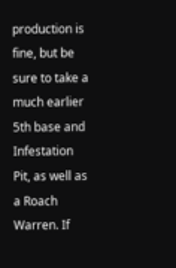production is fine, but be sure to take a much earlier 5th base and Infestation Pit, as well as a Roach Warren. If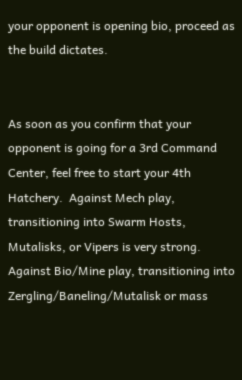your opponent is opening bio, proceed as the build dictates.


As soon as you confirm that your opponent is going for a 3rd Command Center, feel free to start your 4th Hatchery.  Against Mech play, transitioning into Swarm Hosts, Mutalisks, or Vipers is very strong.  Against Bio/Mine play, transitioning into Zergling/Baneling/Mutalisk or mass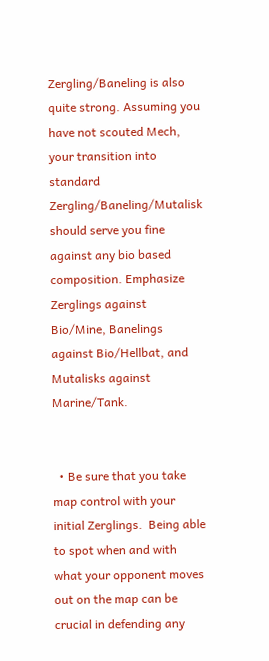Zergling/Baneling is also quite strong. Assuming you have not scouted Mech, your transition into standard Zergling/Baneling/Mutalisk should serve you fine against any bio based composition. Emphasize Zerglings against Bio/Mine, Banelings against Bio/Hellbat, and Mutalisks against Marine/Tank.


  • Be sure that you take map control with your initial Zerglings.  Being able to spot when and with what your opponent moves out on the map can be crucial in defending any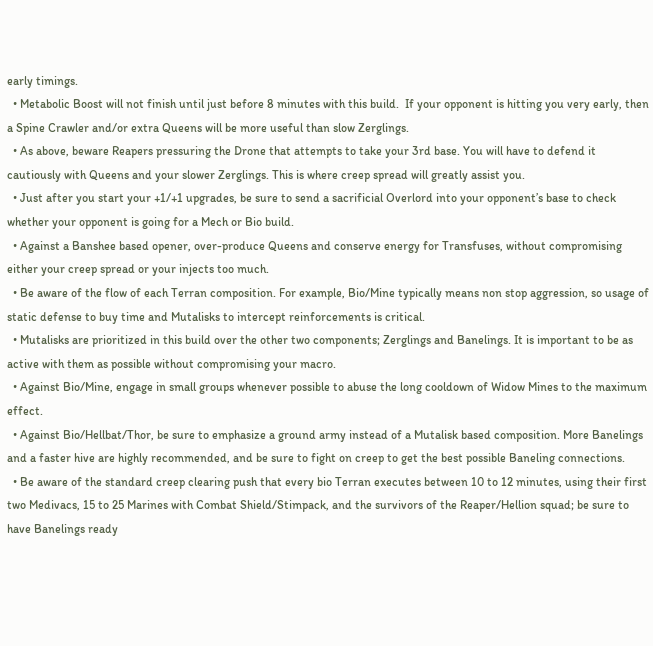early timings.
  • Metabolic Boost will not finish until just before 8 minutes with this build.  If your opponent is hitting you very early, then a Spine Crawler and/or extra Queens will be more useful than slow Zerglings.
  • As above, beware Reapers pressuring the Drone that attempts to take your 3rd base. You will have to defend it cautiously with Queens and your slower Zerglings. This is where creep spread will greatly assist you.
  • Just after you start your +1/+1 upgrades, be sure to send a sacrificial Overlord into your opponent’s base to check whether your opponent is going for a Mech or Bio build.
  • Against a Banshee based opener, over-produce Queens and conserve energy for Transfuses, without compromising either your creep spread or your injects too much.
  • Be aware of the flow of each Terran composition. For example, Bio/Mine typically means non stop aggression, so usage of static defense to buy time and Mutalisks to intercept reinforcements is critical.
  • Mutalisks are prioritized in this build over the other two components; Zerglings and Banelings. It is important to be as active with them as possible without compromising your macro.
  • Against Bio/Mine, engage in small groups whenever possible to abuse the long cooldown of Widow Mines to the maximum effect.
  • Against Bio/Hellbat/Thor, be sure to emphasize a ground army instead of a Mutalisk based composition. More Banelings and a faster hive are highly recommended, and be sure to fight on creep to get the best possible Baneling connections.
  • Be aware of the standard creep clearing push that every bio Terran executes between 10 to 12 minutes, using their first two Medivacs, 15 to 25 Marines with Combat Shield/Stimpack, and the survivors of the Reaper/Hellion squad; be sure to have Banelings ready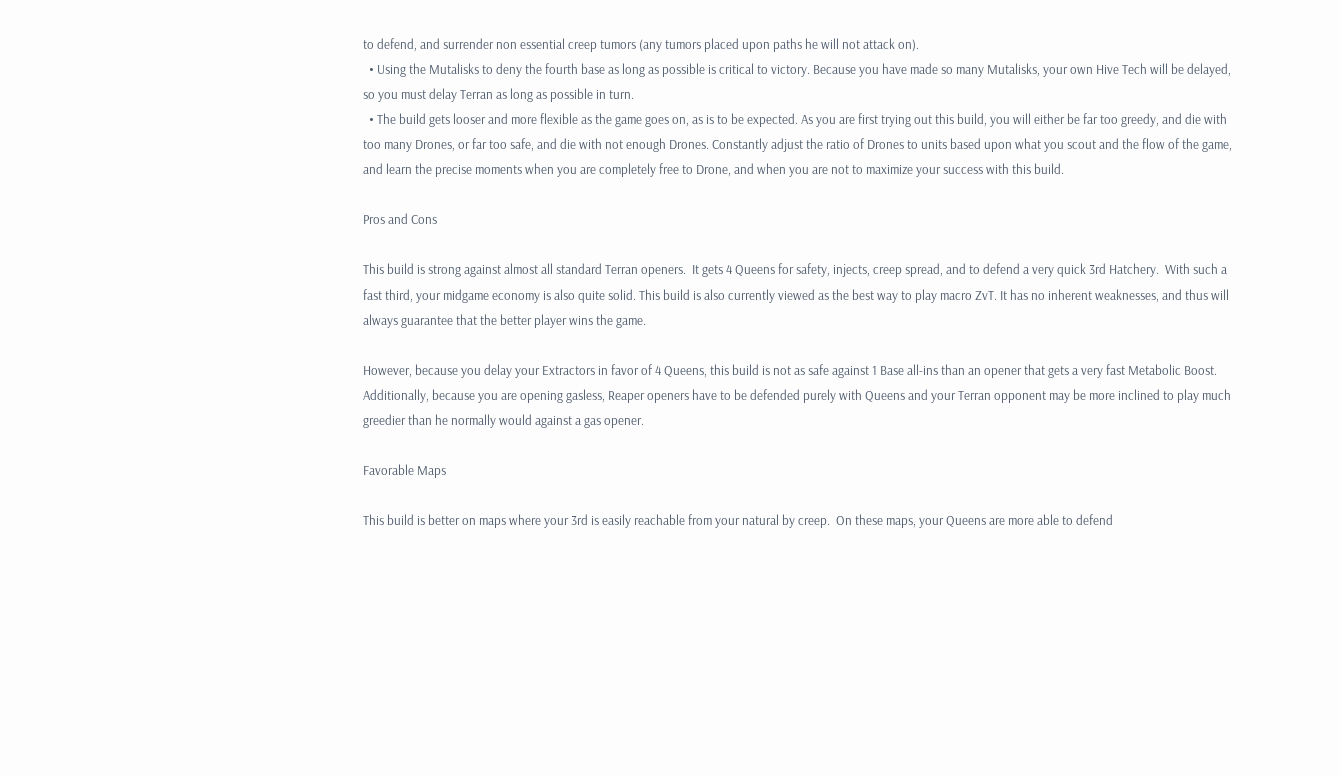to defend, and surrender non essential creep tumors (any tumors placed upon paths he will not attack on).
  • Using the Mutalisks to deny the fourth base as long as possible is critical to victory. Because you have made so many Mutalisks, your own Hive Tech will be delayed, so you must delay Terran as long as possible in turn.
  • The build gets looser and more flexible as the game goes on, as is to be expected. As you are first trying out this build, you will either be far too greedy, and die with too many Drones, or far too safe, and die with not enough Drones. Constantly adjust the ratio of Drones to units based upon what you scout and the flow of the game, and learn the precise moments when you are completely free to Drone, and when you are not to maximize your success with this build.

Pros and Cons

This build is strong against almost all standard Terran openers.  It gets 4 Queens for safety, injects, creep spread, and to defend a very quick 3rd Hatchery.  With such a fast third, your midgame economy is also quite solid. This build is also currently viewed as the best way to play macro ZvT. It has no inherent weaknesses, and thus will always guarantee that the better player wins the game.

However, because you delay your Extractors in favor of 4 Queens, this build is not as safe against 1 Base all-ins than an opener that gets a very fast Metabolic Boost. Additionally, because you are opening gasless, Reaper openers have to be defended purely with Queens and your Terran opponent may be more inclined to play much greedier than he normally would against a gas opener.

Favorable Maps

This build is better on maps where your 3rd is easily reachable from your natural by creep.  On these maps, your Queens are more able to defend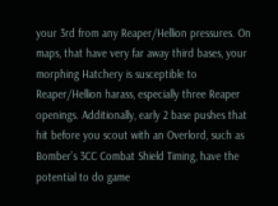your 3rd from any Reaper/Hellion pressures. On maps, that have very far away third bases, your morphing Hatchery is susceptible to Reaper/Hellion harass, especially three Reaper openings. Additionally, early 2 base pushes that hit before you scout with an Overlord, such as Bomber’s 3CC Combat Shield Timing, have the potential to do game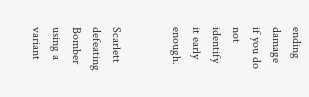ending damage if you do not identify it early enough.


Scarlett defeating Bomber using a variant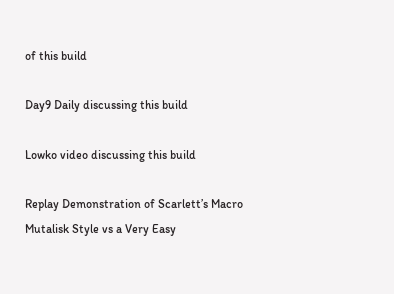of this build

Day9 Daily discussing this build

Lowko video discussing this build

Replay Demonstration of Scarlett’s Macro Mutalisk Style vs a Very Easy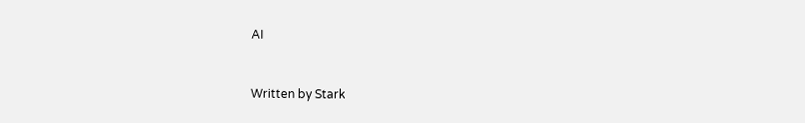AI


Written by Stark